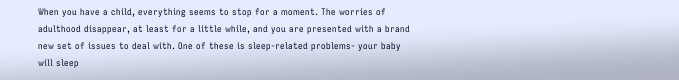When you have a child, everything seems to stop for a moment. The worries of adulthood disappear, at least for a little while, and you are presented with a brand new set of issues to deal with. One of these is sleep-related problems- your baby will sleep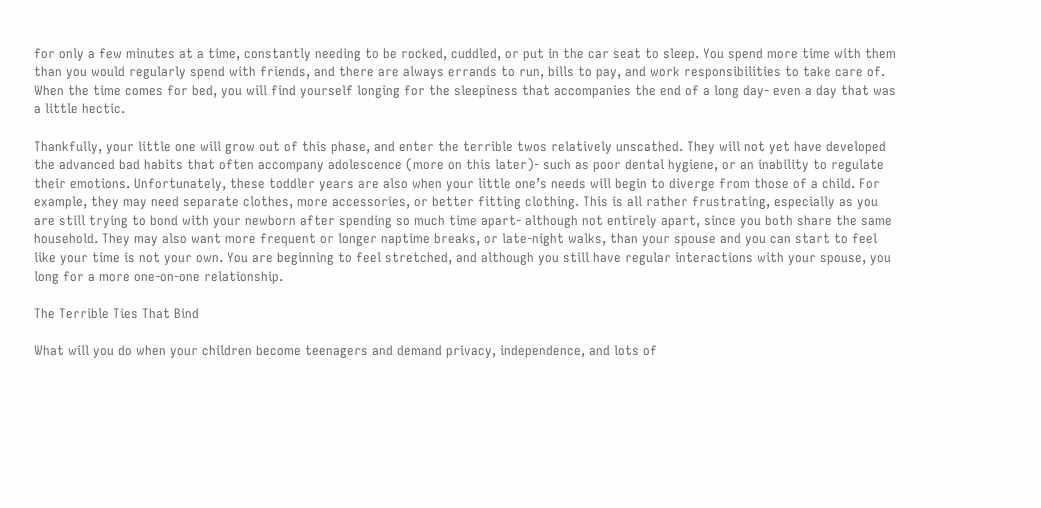for only a few minutes at a time, constantly needing to be rocked, cuddled, or put in the car seat to sleep. You spend more time with them than you would regularly spend with friends, and there are always errands to run, bills to pay, and work responsibilities to take care of. When the time comes for bed, you will find yourself longing for the sleepiness that accompanies the end of a long day- even a day that was a little hectic.

Thankfully, your little one will grow out of this phase, and enter the terrible twos relatively unscathed. They will not yet have developed the advanced bad habits that often accompany adolescence (more on this later)- such as poor dental hygiene, or an inability to regulate their emotions. Unfortunately, these toddler years are also when your little one’s needs will begin to diverge from those of a child. For example, they may need separate clothes, more accessories, or better fitting clothing. This is all rather frustrating, especially as you are still trying to bond with your newborn after spending so much time apart- although not entirely apart, since you both share the same household. They may also want more frequent or longer naptime breaks, or late-night walks, than your spouse and you can start to feel like your time is not your own. You are beginning to feel stretched, and although you still have regular interactions with your spouse, you long for a more one-on-one relationship.

The Terrible Ties That Bind

What will you do when your children become teenagers and demand privacy, independence, and lots of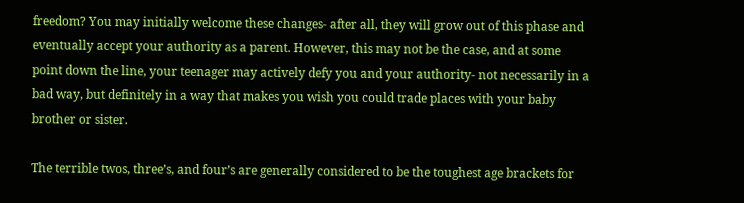freedom? You may initially welcome these changes- after all, they will grow out of this phase and eventually accept your authority as a parent. However, this may not be the case, and at some point down the line, your teenager may actively defy you and your authority- not necessarily in a bad way, but definitely in a way that makes you wish you could trade places with your baby brother or sister.

The terrible twos, three’s, and four’s are generally considered to be the toughest age brackets for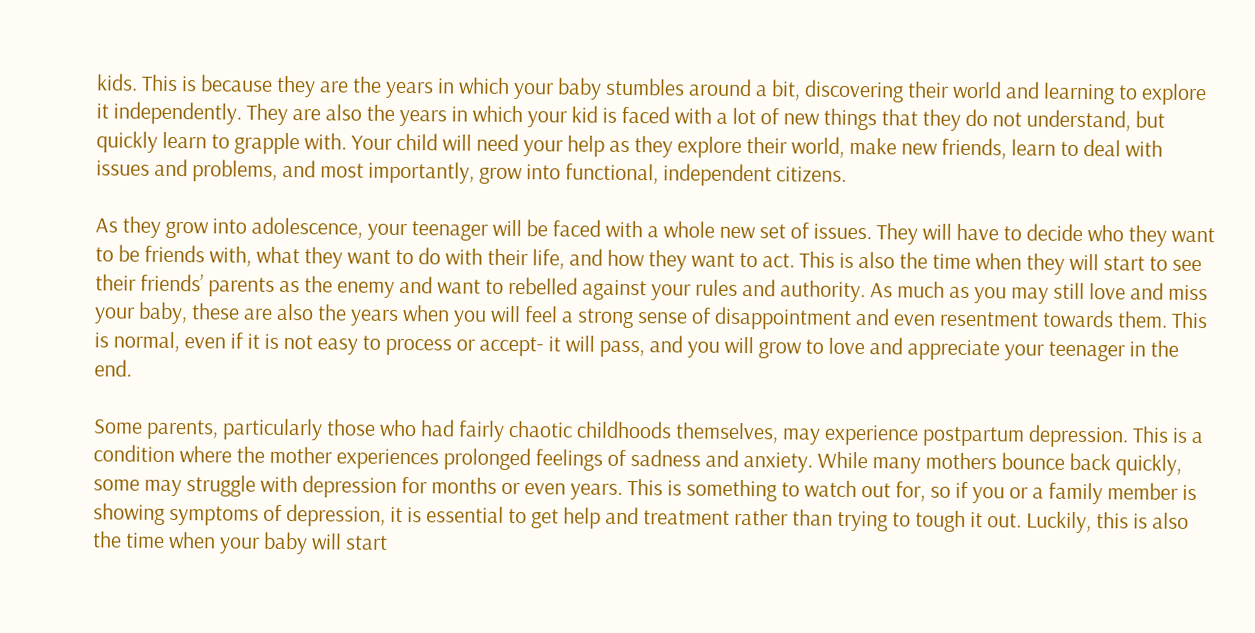kids. This is because they are the years in which your baby stumbles around a bit, discovering their world and learning to explore it independently. They are also the years in which your kid is faced with a lot of new things that they do not understand, but quickly learn to grapple with. Your child will need your help as they explore their world, make new friends, learn to deal with issues and problems, and most importantly, grow into functional, independent citizens.

As they grow into adolescence, your teenager will be faced with a whole new set of issues. They will have to decide who they want to be friends with, what they want to do with their life, and how they want to act. This is also the time when they will start to see their friends’ parents as the enemy and want to rebelled against your rules and authority. As much as you may still love and miss your baby, these are also the years when you will feel a strong sense of disappointment and even resentment towards them. This is normal, even if it is not easy to process or accept- it will pass, and you will grow to love and appreciate your teenager in the end.

Some parents, particularly those who had fairly chaotic childhoods themselves, may experience postpartum depression. This is a condition where the mother experiences prolonged feelings of sadness and anxiety. While many mothers bounce back quickly, some may struggle with depression for months or even years. This is something to watch out for, so if you or a family member is showing symptoms of depression, it is essential to get help and treatment rather than trying to tough it out. Luckily, this is also the time when your baby will start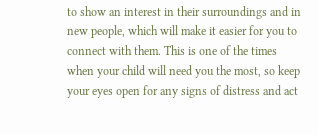to show an interest in their surroundings and in new people, which will make it easier for you to connect with them. This is one of the times when your child will need you the most, so keep your eyes open for any signs of distress and act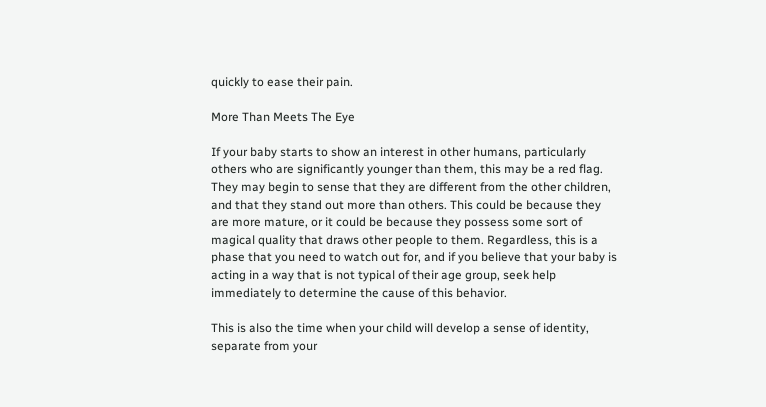quickly to ease their pain.

More Than Meets The Eye

If your baby starts to show an interest in other humans, particularly others who are significantly younger than them, this may be a red flag. They may begin to sense that they are different from the other children, and that they stand out more than others. This could be because they are more mature, or it could be because they possess some sort of magical quality that draws other people to them. Regardless, this is a phase that you need to watch out for, and if you believe that your baby is acting in a way that is not typical of their age group, seek help immediately to determine the cause of this behavior.

This is also the time when your child will develop a sense of identity, separate from your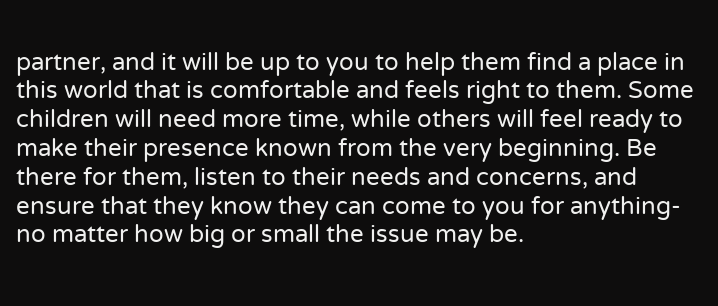partner, and it will be up to you to help them find a place in this world that is comfortable and feels right to them. Some children will need more time, while others will feel ready to make their presence known from the very beginning. Be there for them, listen to their needs and concerns, and ensure that they know they can come to you for anything- no matter how big or small the issue may be.